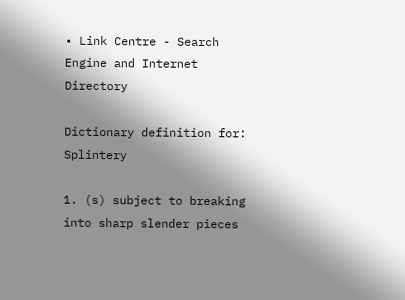• Link Centre - Search Engine and Internet Directory

Dictionary definition for: Splintery

1. (s) subject to breaking into sharp slender pieces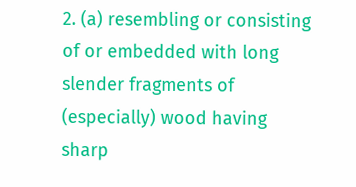2. (a) resembling or consisting of or embedded with long slender fragments of (especially) wood having sharp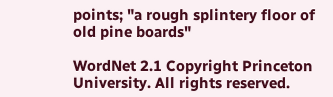points; "a rough splintery floor of old pine boards"

WordNet 2.1 Copyright Princeton University. All rights reserved.